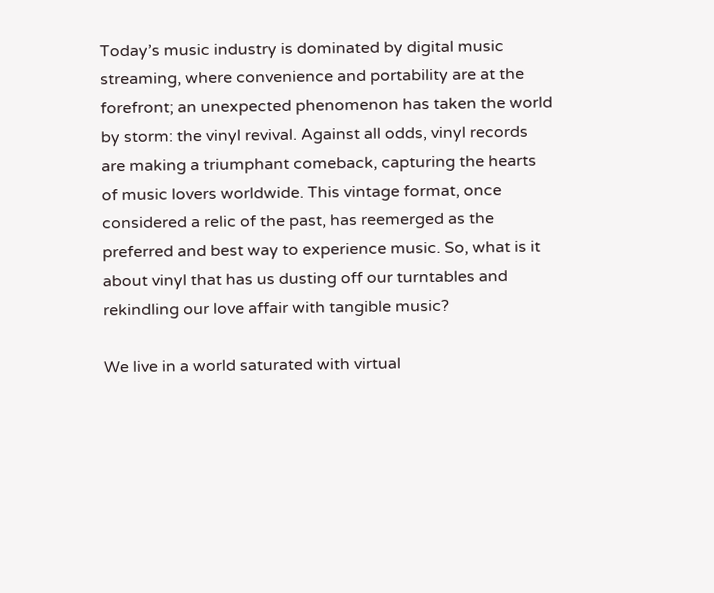Today’s music industry is dominated by digital music streaming, where convenience and portability are at the forefront; an unexpected phenomenon has taken the world by storm: the vinyl revival. Against all odds, vinyl records are making a triumphant comeback, capturing the hearts of music lovers worldwide. This vintage format, once considered a relic of the past, has reemerged as the preferred and best way to experience music. So, what is it about vinyl that has us dusting off our turntables and rekindling our love affair with tangible music?

We live in a world saturated with virtual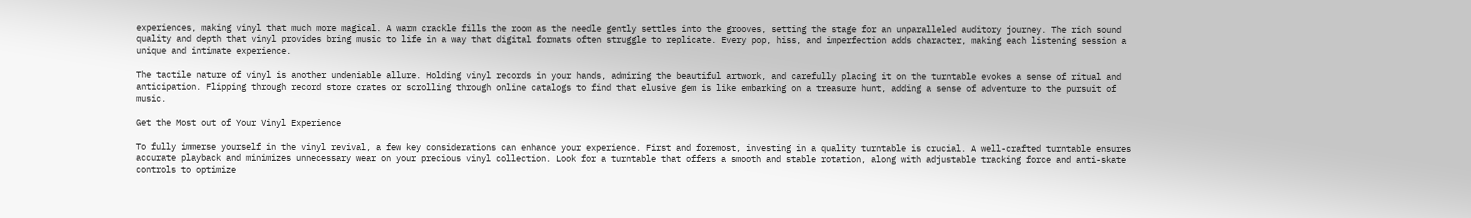experiences, making vinyl that much more magical. A warm crackle fills the room as the needle gently settles into the grooves, setting the stage for an unparalleled auditory journey. The rich sound quality and depth that vinyl provides bring music to life in a way that digital formats often struggle to replicate. Every pop, hiss, and imperfection adds character, making each listening session a unique and intimate experience.

The tactile nature of vinyl is another undeniable allure. Holding vinyl records in your hands, admiring the beautiful artwork, and carefully placing it on the turntable evokes a sense of ritual and anticipation. Flipping through record store crates or scrolling through online catalogs to find that elusive gem is like embarking on a treasure hunt, adding a sense of adventure to the pursuit of music.

Get the Most out of Your Vinyl Experience

To fully immerse yourself in the vinyl revival, a few key considerations can enhance your experience. First and foremost, investing in a quality turntable is crucial. A well-crafted turntable ensures accurate playback and minimizes unnecessary wear on your precious vinyl collection. Look for a turntable that offers a smooth and stable rotation, along with adjustable tracking force and anti-skate controls to optimize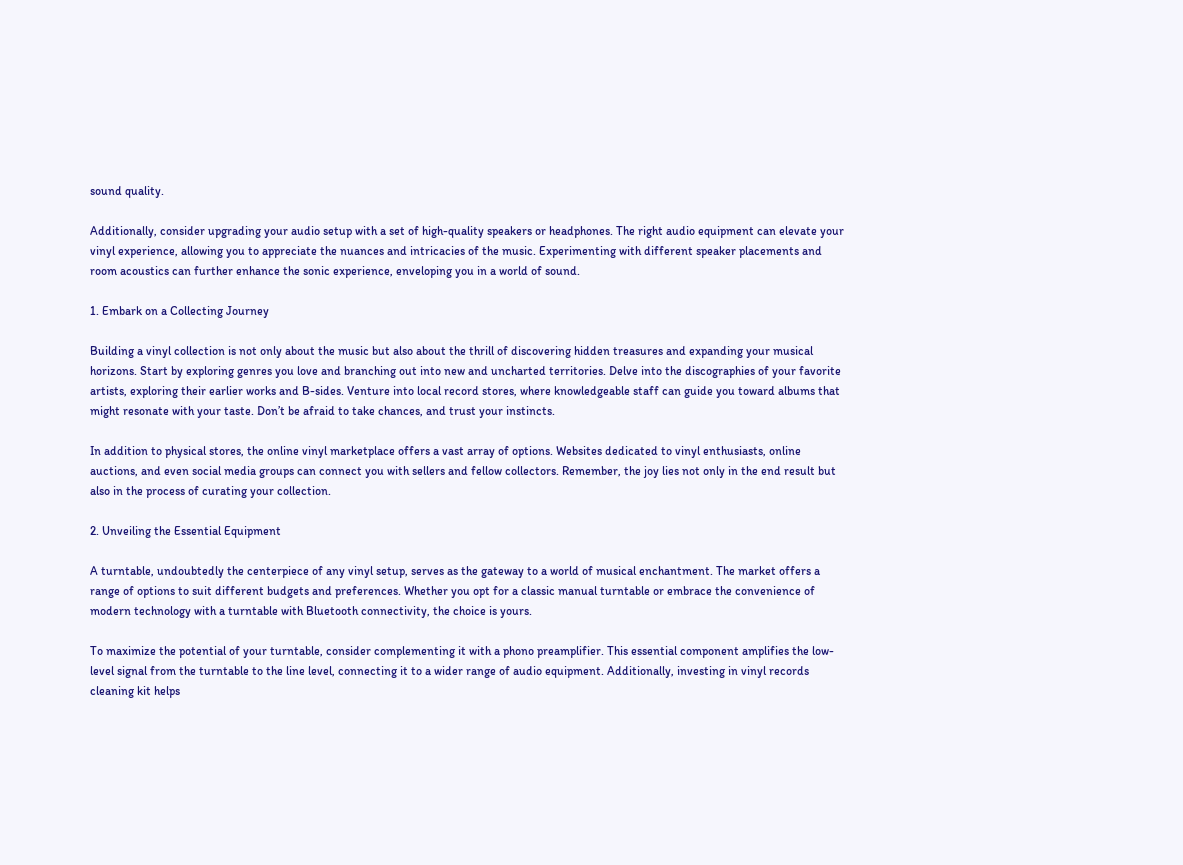sound quality.

Additionally, consider upgrading your audio setup with a set of high-quality speakers or headphones. The right audio equipment can elevate your vinyl experience, allowing you to appreciate the nuances and intricacies of the music. Experimenting with different speaker placements and room acoustics can further enhance the sonic experience, enveloping you in a world of sound.

1. Embark on a Collecting Journey

Building a vinyl collection is not only about the music but also about the thrill of discovering hidden treasures and expanding your musical horizons. Start by exploring genres you love and branching out into new and uncharted territories. Delve into the discographies of your favorite artists, exploring their earlier works and B-sides. Venture into local record stores, where knowledgeable staff can guide you toward albums that might resonate with your taste. Don’t be afraid to take chances, and trust your instincts.

In addition to physical stores, the online vinyl marketplace offers a vast array of options. Websites dedicated to vinyl enthusiasts, online auctions, and even social media groups can connect you with sellers and fellow collectors. Remember, the joy lies not only in the end result but also in the process of curating your collection.

2. Unveiling the Essential Equipment

A turntable, undoubtedly the centerpiece of any vinyl setup, serves as the gateway to a world of musical enchantment. The market offers a range of options to suit different budgets and preferences. Whether you opt for a classic manual turntable or embrace the convenience of modern technology with a turntable with Bluetooth connectivity, the choice is yours.

To maximize the potential of your turntable, consider complementing it with a phono preamplifier. This essential component amplifies the low-level signal from the turntable to the line level, connecting it to a wider range of audio equipment. Additionally, investing in vinyl records cleaning kit helps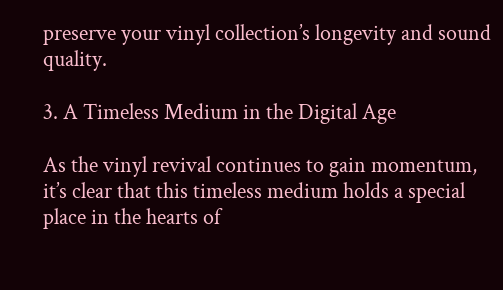preserve your vinyl collection’s longevity and sound quality.

3. A Timeless Medium in the Digital Age

As the vinyl revival continues to gain momentum, it’s clear that this timeless medium holds a special place in the hearts of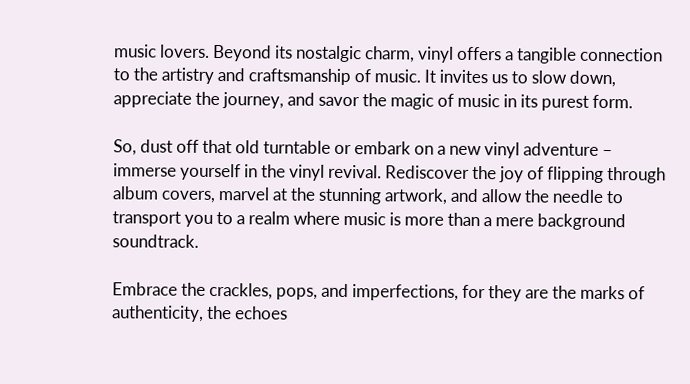music lovers. Beyond its nostalgic charm, vinyl offers a tangible connection to the artistry and craftsmanship of music. It invites us to slow down, appreciate the journey, and savor the magic of music in its purest form.

So, dust off that old turntable or embark on a new vinyl adventure – immerse yourself in the vinyl revival. Rediscover the joy of flipping through album covers, marvel at the stunning artwork, and allow the needle to transport you to a realm where music is more than a mere background soundtrack.

Embrace the crackles, pops, and imperfections, for they are the marks of authenticity, the echoes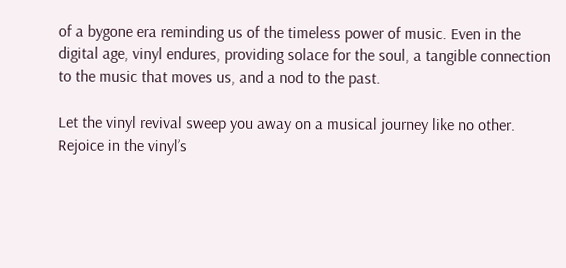of a bygone era reminding us of the timeless power of music. Even in the digital age, vinyl endures, providing solace for the soul, a tangible connection to the music that moves us, and a nod to the past.

Let the vinyl revival sweep you away on a musical journey like no other. Rejoice in the vinyl’s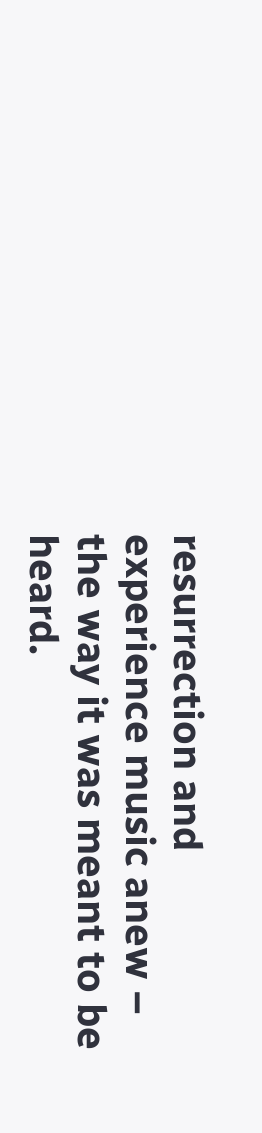resurrection and experience music anew – the way it was meant to be heard.